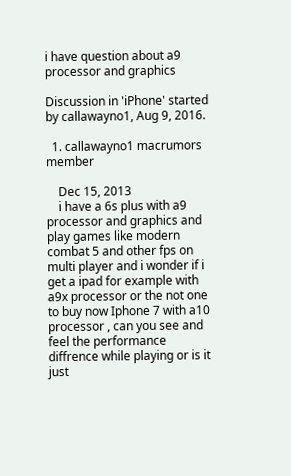i have question about a9 processor and graphics

Discussion in 'iPhone' started by callawayno1, Aug 9, 2016.

  1. callawayno1 macrumors member

    Dec 15, 2013
    i have a 6s plus with a9 processor and graphics and play games like modern combat 5 and other fps on multi player and i wonder if i get a ipad for example with a9x processor or the not one to buy now Iphone 7 with a10 processor , can you see and feel the performance diffrence while playing or is it just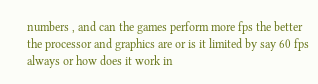numbers , and can the games perform more fps the better the processor and graphics are or is it limited by say 60 fps always or how does it work in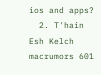ios and apps?
  2. T'hain Esh Kelch macrumors 601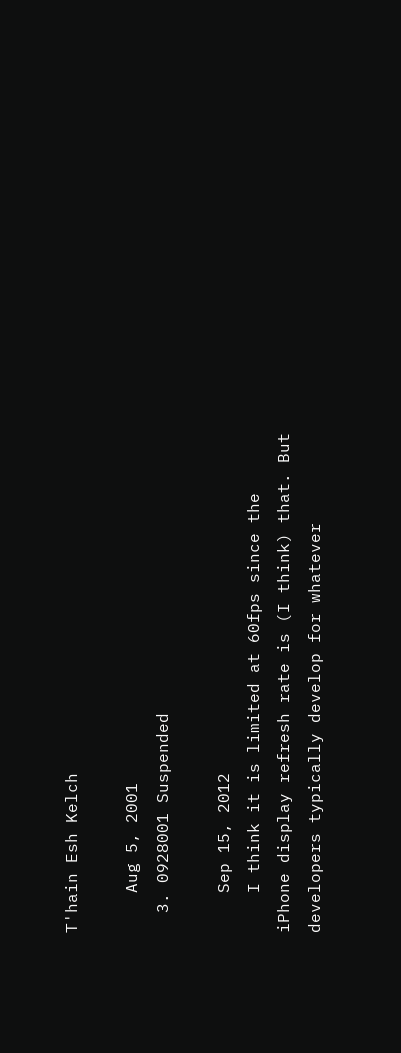T'hain Esh Kelch

    Aug 5, 2001
  3. 0928001 Suspended

    Sep 15, 2012
    I think it is limited at 60fps since the iPhone display refresh rate is (I think) that. But developers typically develop for whatever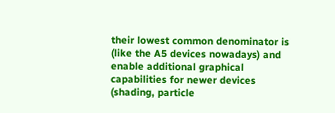their lowest common denominator is (like the A5 devices nowadays) and enable additional graphical capabilities for newer devices (shading, particle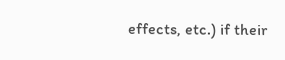effects, etc.) if their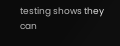testing shows they can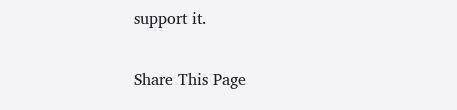support it.

Share This Page